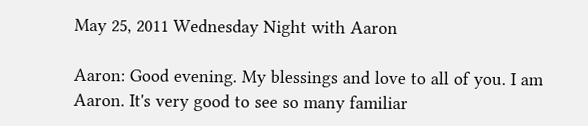May 25, 2011 Wednesday Night with Aaron

Aaron: Good evening. My blessings and love to all of you. I am Aaron. It's very good to see so many familiar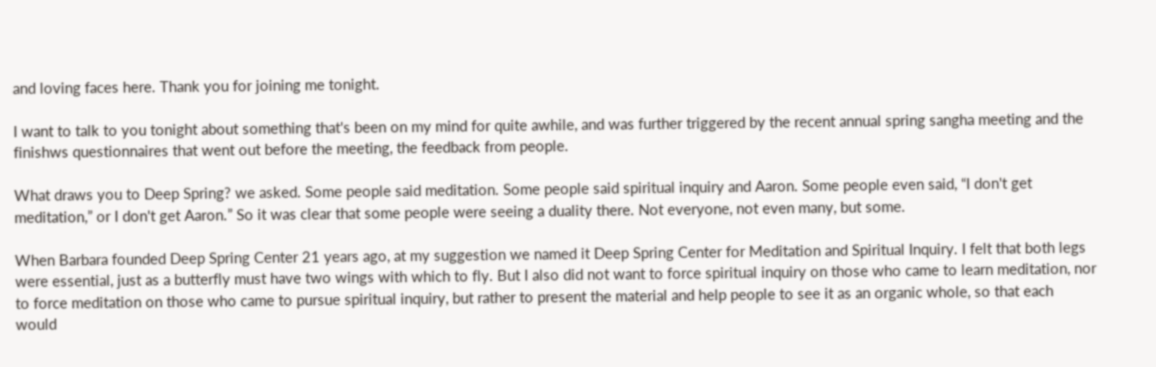and loving faces here. Thank you for joining me tonight.

I want to talk to you tonight about something that's been on my mind for quite awhile, and was further triggered by the recent annual spring sangha meeting and the finishws questionnaires that went out before the meeting, the feedback from people.

What draws you to Deep Spring? we asked. Some people said meditation. Some people said spiritual inquiry and Aaron. Some people even said, “I don't get meditation,” or I don't get Aaron.” So it was clear that some people were seeing a duality there. Not everyone, not even many, but some.

When Barbara founded Deep Spring Center 21 years ago, at my suggestion we named it Deep Spring Center for Meditation and Spiritual Inquiry. I felt that both legs were essential, just as a butterfly must have two wings with which to fly. But I also did not want to force spiritual inquiry on those who came to learn meditation, nor to force meditation on those who came to pursue spiritual inquiry, but rather to present the material and help people to see it as an organic whole, so that each would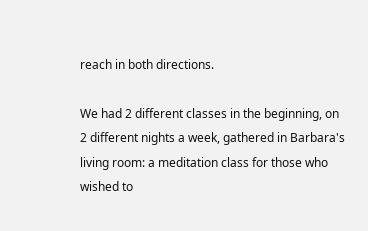reach in both directions.

We had 2 different classes in the beginning, on 2 different nights a week, gathered in Barbara's living room: a meditation class for those who wished to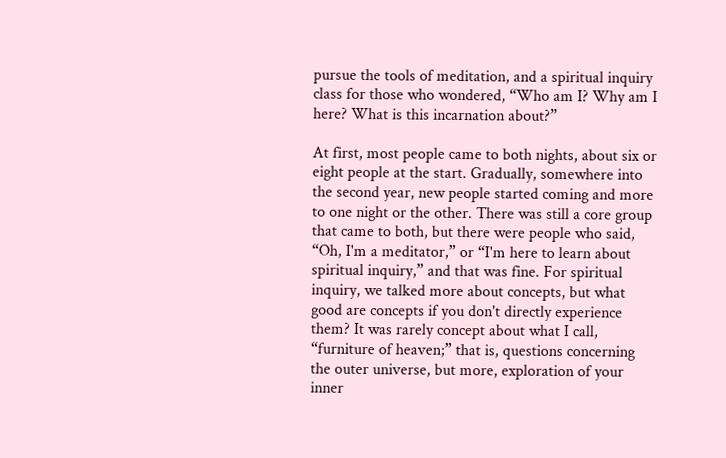pursue the tools of meditation, and a spiritual inquiry class for those who wondered, “Who am I? Why am I here? What is this incarnation about?”

At first, most people came to both nights, about six or eight people at the start. Gradually, somewhere into the second year, new people started coming and more to one night or the other. There was still a core group that came to both, but there were people who said, “Oh, I'm a meditator,” or “I'm here to learn about spiritual inquiry,” and that was fine. For spiritual inquiry, we talked more about concepts, but what good are concepts if you don't directly experience them? It was rarely concept about what I call, “furniture of heaven;” that is, questions concerning the outer universe, but more, exploration of your inner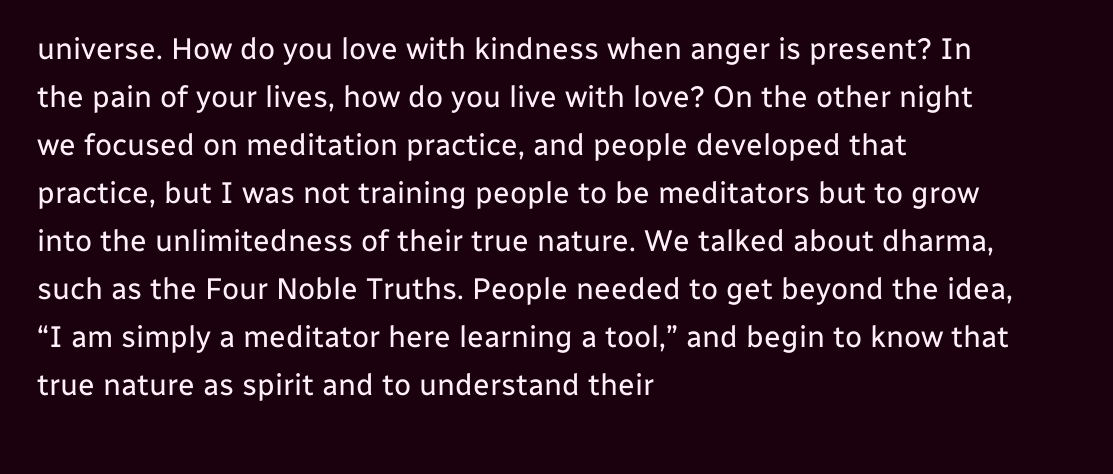universe. How do you love with kindness when anger is present? In the pain of your lives, how do you live with love? On the other night we focused on meditation practice, and people developed that practice, but I was not training people to be meditators but to grow into the unlimitedness of their true nature. We talked about dharma, such as the Four Noble Truths. People needed to get beyond the idea, “I am simply a meditator here learning a tool,” and begin to know that true nature as spirit and to understand their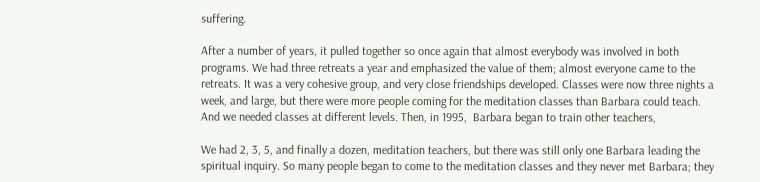suffering.

After a number of years, it pulled together so once again that almost everybody was involved in both programs. We had three retreats a year and emphasized the value of them; almost everyone came to the retreats. It was a very cohesive group, and very close friendships developed. Classes were now three nights a week, and large, but there were more people coming for the meditation classes than Barbara could teach. And we needed classes at different levels. Then, in 1995,  Barbara began to train other teachers,

We had 2, 3, 5, and finally a dozen, meditation teachers, but there was still only one Barbara leading the spiritual inquiry. So many people began to come to the meditation classes and they never met Barbara; they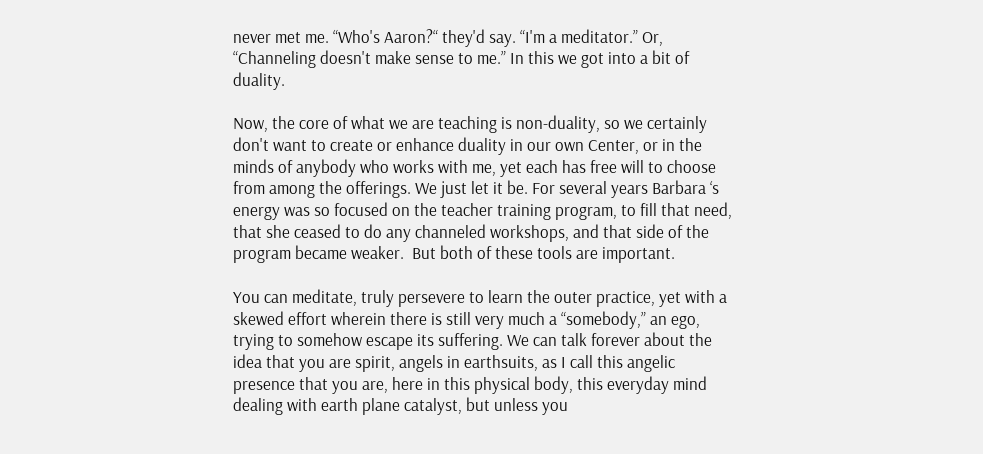never met me. “Who's Aaron?“ they'd say. “I'm a meditator.” Or, “Channeling doesn't make sense to me.” In this we got into a bit of duality.

Now, the core of what we are teaching is non-duality, so we certainly don't want to create or enhance duality in our own Center, or in the minds of anybody who works with me, yet each has free will to choose from among the offerings. We just let it be. For several years Barbara ‘s energy was so focused on the teacher training program, to fill that need, that she ceased to do any channeled workshops, and that side of the program became weaker.  But both of these tools are important.

You can meditate, truly persevere to learn the outer practice, yet with a skewed effort wherein there is still very much a “somebody,” an ego, trying to somehow escape its suffering. We can talk forever about the idea that you are spirit, angels in earthsuits, as I call this angelic presence that you are, here in this physical body, this everyday mind dealing with earth plane catalyst, but unless you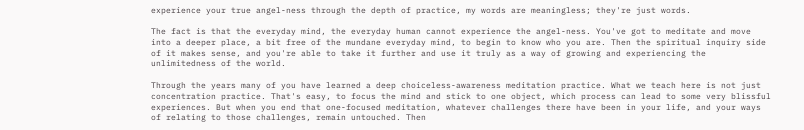experience your true angel-ness through the depth of practice, my words are meaningless; they're just words.

The fact is that the everyday mind, the everyday human cannot experience the angel-ness. You've got to meditate and move into a deeper place, a bit free of the mundane everyday mind, to begin to know who you are. Then the spiritual inquiry side of it makes sense, and you're able to take it further and use it truly as a way of growing and experiencing the unlimitedness of the world.

Through the years many of you have learned a deep choiceless-awareness meditation practice. What we teach here is not just concentration practice. That's easy, to focus the mind and stick to one object, which process can lead to some very blissful experiences. But when you end that one-focused meditation, whatever challenges there have been in your life, and your ways of relating to those challenges, remain untouched. Then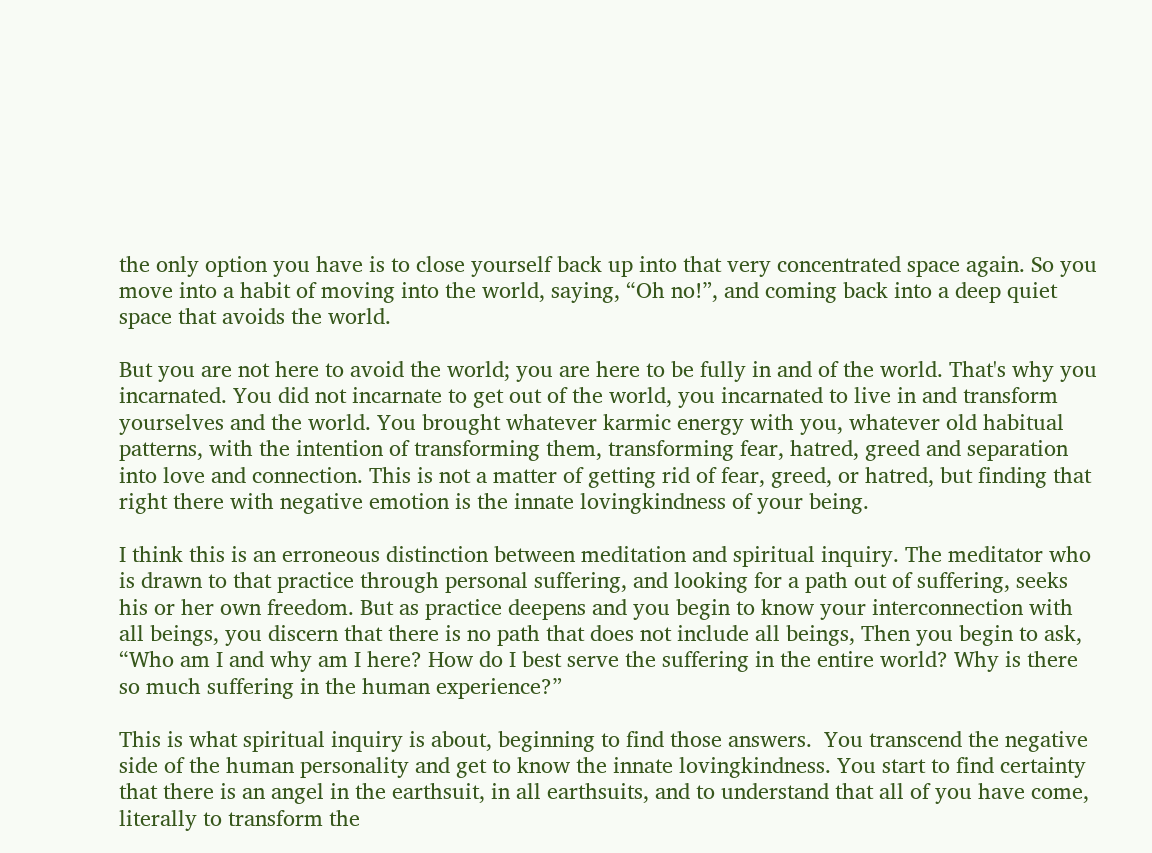the only option you have is to close yourself back up into that very concentrated space again. So you move into a habit of moving into the world, saying, “Oh no!”, and coming back into a deep quiet space that avoids the world.

But you are not here to avoid the world; you are here to be fully in and of the world. That's why you incarnated. You did not incarnate to get out of the world, you incarnated to live in and transform yourselves and the world. You brought whatever karmic energy with you, whatever old habitual patterns, with the intention of transforming them, transforming fear, hatred, greed and separation into love and connection. This is not a matter of getting rid of fear, greed, or hatred, but finding that right there with negative emotion is the innate lovingkindness of your being.

I think this is an erroneous distinction between meditation and spiritual inquiry. The meditator who is drawn to that practice through personal suffering, and looking for a path out of suffering, seeks his or her own freedom. But as practice deepens and you begin to know your interconnection with all beings, you discern that there is no path that does not include all beings, Then you begin to ask, “Who am I and why am I here? How do I best serve the suffering in the entire world? Why is there so much suffering in the human experience?”

This is what spiritual inquiry is about, beginning to find those answers.  You transcend the negative side of the human personality and get to know the innate lovingkindness. You start to find certainty that there is an angel in the earthsuit, in all earthsuits, and to understand that all of you have come, literally to transform the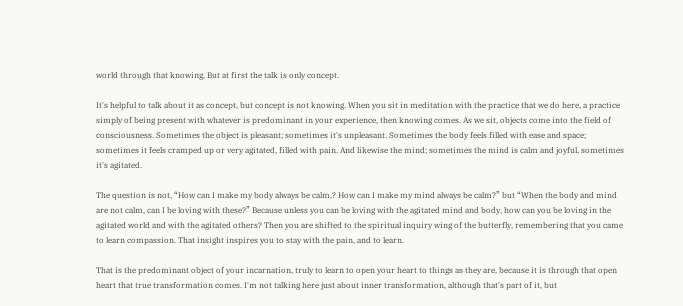world through that knowing, But at first the talk is only concept.

It's helpful to talk about it as concept, but concept is not knowing. When you sit in meditation with the practice that we do here, a practice simply of being present with whatever is predominant in your experience, then knowing comes. As we sit, objects come into the field of consciousness. Sometimes the object is pleasant; sometimes it's unpleasant. Sometimes the body feels filled with ease and space; sometimes it feels cramped up or very agitated, filled with pain. And likewise the mind; sometimes the mind is calm and joyful, sometimes it's agitated.

The question is not, “How can I make my body always be calm,? How can I make my mind always be calm?” but “When the body and mind are not calm, can I be loving with these?” Because unless you can be loving with the agitated mind and body, how can you be loving in the agitated world and with the agitated others? Then you are shifted to the spiritual inquiry wing of the butterfly, remembering that you came to learn compassion. That insight inspires you to stay with the pain, and to learn.

That is the predominant object of your incarnation, truly to learn to open your heart to things as they are, because it is through that open heart that true transformation comes. I'm not talking here just about inner transformation, although that's part of it, but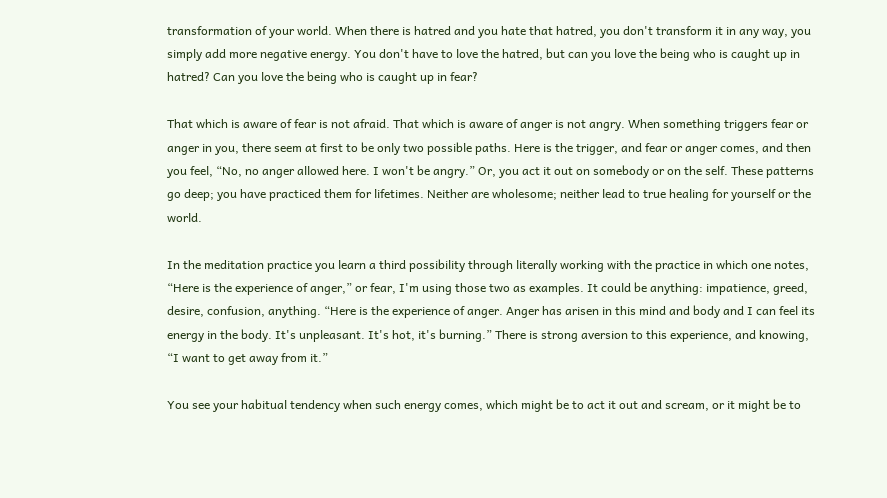transformation of your world. When there is hatred and you hate that hatred, you don't transform it in any way, you simply add more negative energy. You don't have to love the hatred, but can you love the being who is caught up in hatred? Can you love the being who is caught up in fear?

That which is aware of fear is not afraid. That which is aware of anger is not angry. When something triggers fear or anger in you, there seem at first to be only two possible paths. Here is the trigger, and fear or anger comes, and then you feel, “No, no anger allowed here. I won't be angry.” Or, you act it out on somebody or on the self. These patterns go deep; you have practiced them for lifetimes. Neither are wholesome; neither lead to true healing for yourself or the world.

In the meditation practice you learn a third possibility through literally working with the practice in which one notes, “Here is the experience of anger,” or fear, I'm using those two as examples. It could be anything: impatience, greed, desire, confusion, anything. “Here is the experience of anger. Anger has arisen in this mind and body and I can feel its energy in the body. It's unpleasant. It's hot, it's burning.” There is strong aversion to this experience, and knowing,  “I want to get away from it.”

You see your habitual tendency when such energy comes, which might be to act it out and scream, or it might be to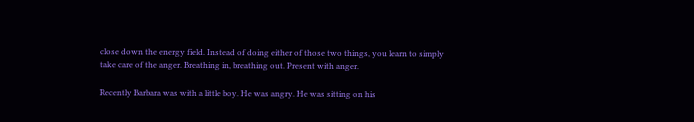close down the energy field. Instead of doing either of those two things, you learn to simply take care of the anger. Breathing in, breathing out. Present with anger.

Recently Barbara was with a little boy. He was angry. He was sitting on his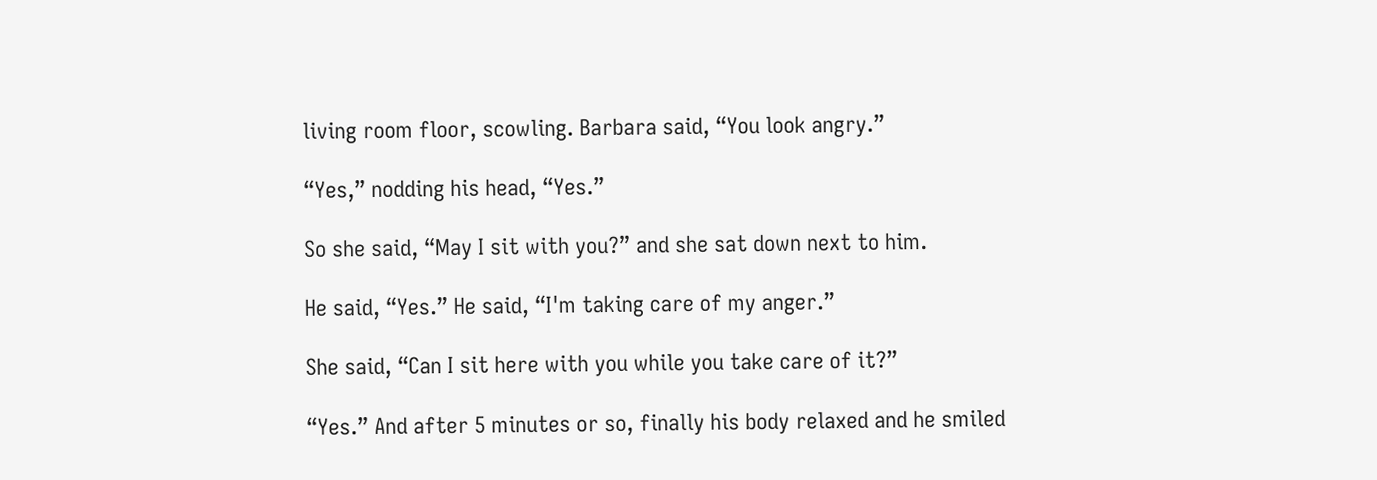living room floor, scowling. Barbara said, “You look angry.”

“Yes,” nodding his head, “Yes.”

So she said, “May I sit with you?” and she sat down next to him.

He said, “Yes.” He said, “I'm taking care of my anger.”

She said, “Can I sit here with you while you take care of it?”

“Yes.” And after 5 minutes or so, finally his body relaxed and he smiled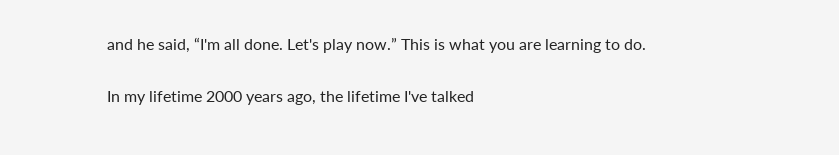and he said, “I'm all done. Let's play now.” This is what you are learning to do.

In my lifetime 2000 years ago, the lifetime I've talked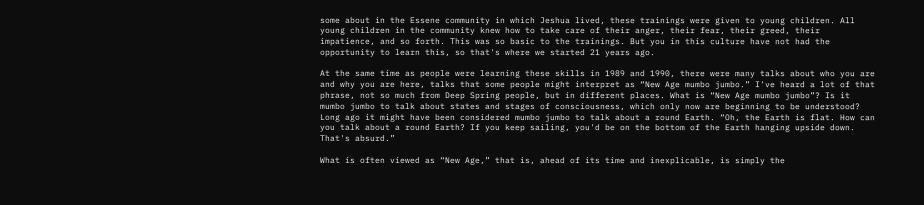some about in the Essene community in which Jeshua lived, these trainings were given to young children. All young children in the community knew how to take care of their anger, their fear, their greed, their impatience, and so forth. This was so basic to the trainings. But you in this culture have not had the opportunity to learn this, so that's where we started 21 years ago.

At the same time as people were learning these skills in 1989 and 1990, there were many talks about who you are and why you are here, talks that some people might interpret as “New Age mumbo jumbo.” I've heard a lot of that phrase, not so much from Deep Spring people, but in different places. What is “New Age mumbo jumbo”? Is it mumbo jumbo to talk about states and stages of consciousness, which only now are beginning to be understood? Long ago it might have been considered mumbo jumbo to talk about a round Earth. “Oh, the Earth is flat. How can you talk about a round Earth? If you keep sailing, you'd be on the bottom of the Earth hanging upside down. That's absurd.”

What is often viewed as “New Age,” that is, ahead of its time and inexplicable, is simply the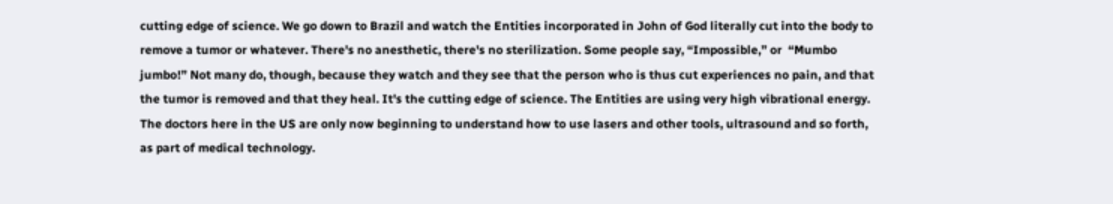cutting edge of science. We go down to Brazil and watch the Entities incorporated in John of God literally cut into the body to remove a tumor or whatever. There's no anesthetic, there's no sterilization. Some people say, “Impossible,” or  “Mumbo jumbo!” Not many do, though, because they watch and they see that the person who is thus cut experiences no pain, and that the tumor is removed and that they heal. It's the cutting edge of science. The Entities are using very high vibrational energy. The doctors here in the US are only now beginning to understand how to use lasers and other tools, ultrasound and so forth, as part of medical technology.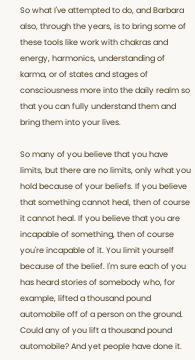So what I've attempted to do, and Barbara also, through the years, is to bring some of these tools like work with chakras and energy, harmonics, understanding of karma, or of states and stages of consciousness more into the daily realm so that you can fully understand them and bring them into your lives.

So many of you believe that you have limits, but there are no limits, only what you hold because of your beliefs. If you believe that something cannot heal, then of course it cannot heal. If you believe that you are incapable of something, then of course you're incapable of it. You limit yourself because of the belief. I'm sure each of you has heard stories of somebody who, for example, lifted a thousand pound automobile off of a person on the ground. Could any of you lift a thousand pound automobile? And yet people have done it.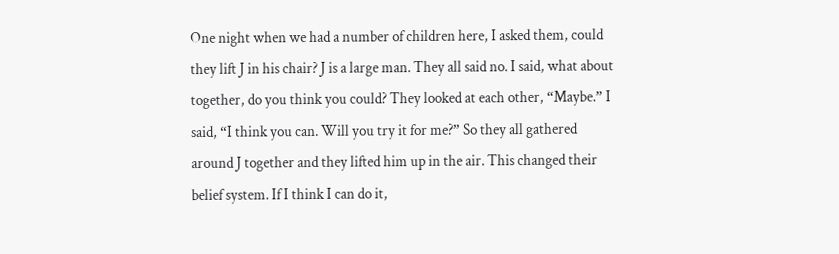One night when we had a number of children here, I asked them, could they lift J in his chair? J is a large man. They all said no. I said, what about together, do you think you could? They looked at each other, “Maybe.” I said, “I think you can. Will you try it for me?” So they all gathered around J together and they lifted him up in the air. This changed their belief system. If I think I can do it,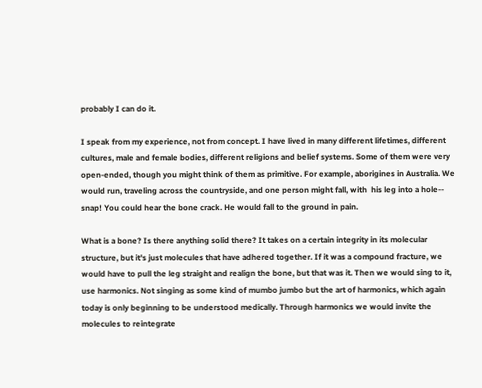probably I can do it.

I speak from my experience, not from concept. I have lived in many different lifetimes, different cultures, male and female bodies, different religions and belief systems. Some of them were very open-ended, though you might think of them as primitive. For example, aborigines in Australia. We would run, traveling across the countryside, and one person might fall, with  his leg into a hole-- snap! You could hear the bone crack. He would fall to the ground in pain.

What is a bone? Is there anything solid there? It takes on a certain integrity in its molecular structure, but it's just molecules that have adhered together. If it was a compound fracture, we would have to pull the leg straight and realign the bone, but that was it. Then we would sing to it, use harmonics. Not singing as some kind of mumbo jumbo but the art of harmonics, which again today is only beginning to be understood medically. Through harmonics we would invite the molecules to reintegrate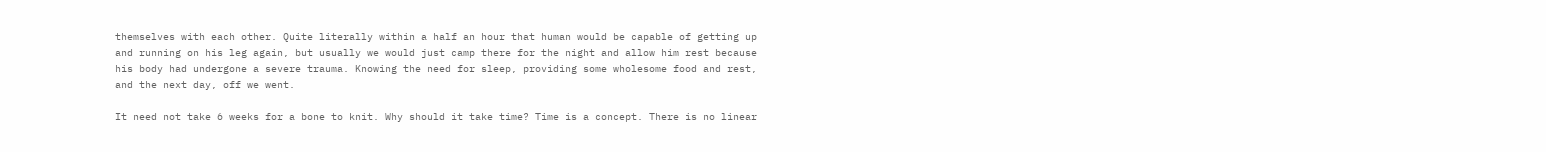themselves with each other. Quite literally within a half an hour that human would be capable of getting up and running on his leg again, but usually we would just camp there for the night and allow him rest because his body had undergone a severe trauma. Knowing the need for sleep, providing some wholesome food and rest, and the next day, off we went.

It need not take 6 weeks for a bone to knit. Why should it take time? Time is a concept. There is no linear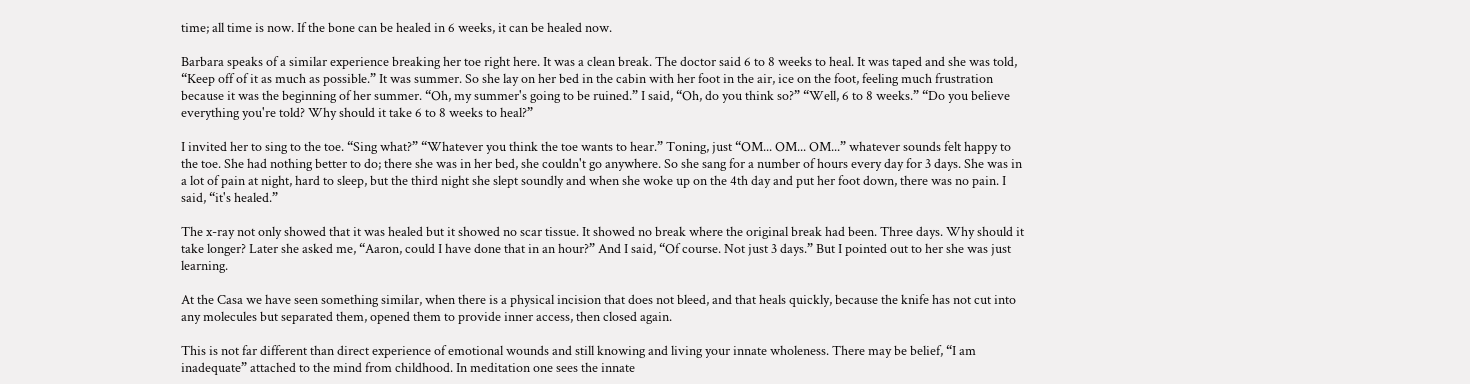time; all time is now. If the bone can be healed in 6 weeks, it can be healed now.

Barbara speaks of a similar experience breaking her toe right here. It was a clean break. The doctor said 6 to 8 weeks to heal. It was taped and she was told, “Keep off of it as much as possible.” It was summer. So she lay on her bed in the cabin with her foot in the air, ice on the foot, feeling much frustration because it was the beginning of her summer. “Oh, my summer's going to be ruined.” I said, “Oh, do you think so?” “Well, 6 to 8 weeks.” “Do you believe everything you're told? Why should it take 6 to 8 weeks to heal?”

I invited her to sing to the toe. “Sing what?” “Whatever you think the toe wants to hear.” Toning, just “OM... OM... OM...” whatever sounds felt happy to the toe. She had nothing better to do; there she was in her bed, she couldn't go anywhere. So she sang for a number of hours every day for 3 days. She was in a lot of pain at night, hard to sleep, but the third night she slept soundly and when she woke up on the 4th day and put her foot down, there was no pain. I said, “it's healed.”

The x-ray not only showed that it was healed but it showed no scar tissue. It showed no break where the original break had been. Three days. Why should it take longer? Later she asked me, “Aaron, could I have done that in an hour?” And I said, “Of course. Not just 3 days.” But I pointed out to her she was just learning.

At the Casa we have seen something similar, when there is a physical incision that does not bleed, and that heals quickly, because the knife has not cut into any molecules but separated them, opened them to provide inner access, then closed again.

This is not far different than direct experience of emotional wounds and still knowing and living your innate wholeness. There may be belief, “I am inadequate” attached to the mind from childhood. In meditation one sees the innate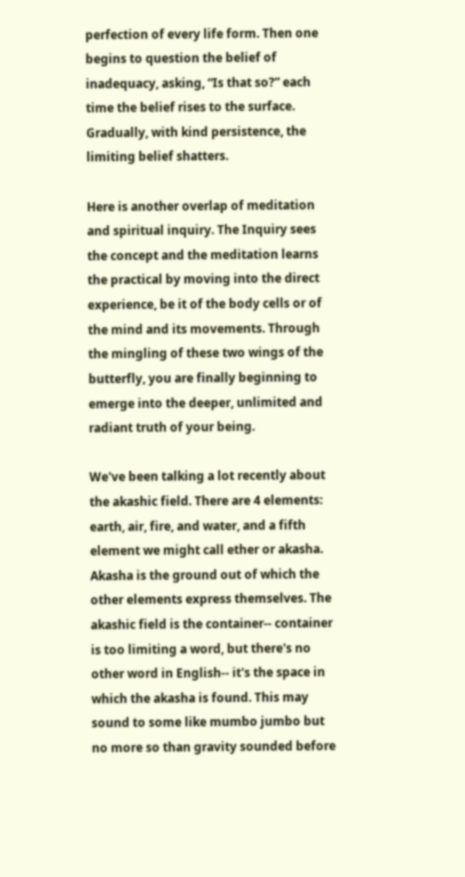perfection of every life form. Then one begins to question the belief of inadequacy, asking, “Is that so?” each time the belief rises to the surface. Gradually, with kind persistence, the limiting belief shatters.

Here is another overlap of meditation and spiritual inquiry. The Inquiry sees the concept and the meditation learns the practical by moving into the direct experience, be it of the body cells or of the mind and its movements. Through the mingling of these two wings of the butterfly, you are finally beginning to emerge into the deeper, unlimited and radiant truth of your being.

We've been talking a lot recently about the akashic field. There are 4 elements: earth, air, fire, and water, and a fifth element we might call ether or akasha. Akasha is the ground out of which the other elements express themselves. The akashic field is the container-- container is too limiting a word, but there's no other word in English-- it's the space in which the akasha is found. This may sound to some like mumbo jumbo but no more so than gravity sounded before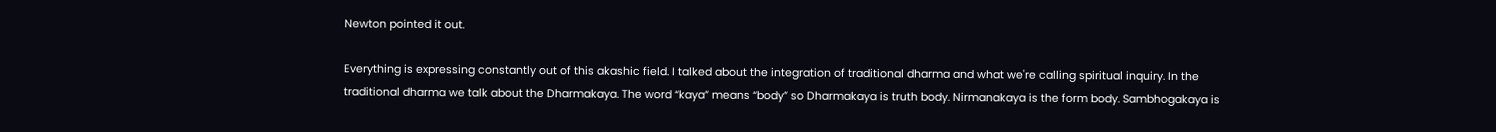Newton pointed it out.

Everything is expressing constantly out of this akashic field. I talked about the integration of traditional dharma and what we're calling spiritual inquiry. In the traditional dharma we talk about the Dharmakaya. The word “kaya” means “body” so Dharmakaya is truth body. Nirmanakaya is the form body. Sambhogakaya is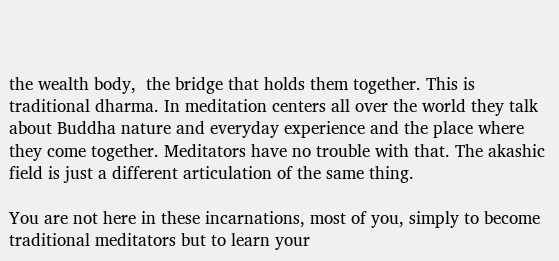the wealth body,  the bridge that holds them together. This is traditional dharma. In meditation centers all over the world they talk about Buddha nature and everyday experience and the place where they come together. Meditators have no trouble with that. The akashic field is just a different articulation of the same thing.

You are not here in these incarnations, most of you, simply to become traditional meditators but to learn your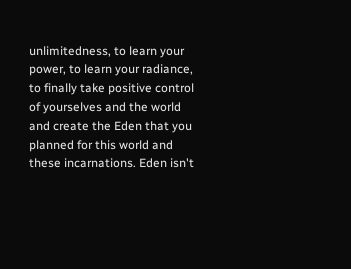unlimitedness, to learn your power, to learn your radiance, to finally take positive control of yourselves and the world and create the Eden that you planned for this world and these incarnations. Eden isn't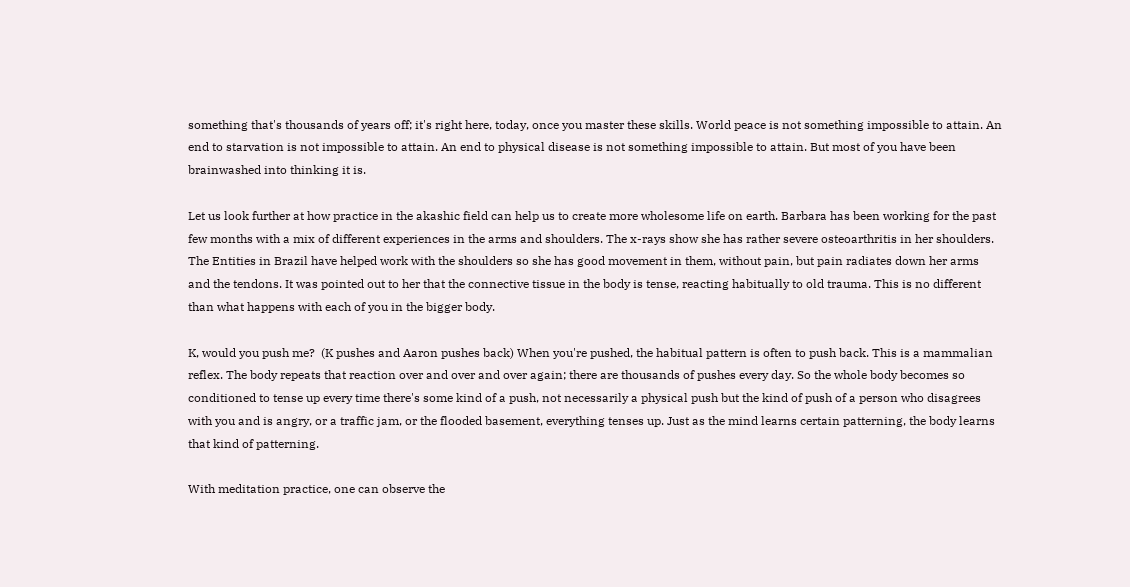something that's thousands of years off; it's right here, today, once you master these skills. World peace is not something impossible to attain. An end to starvation is not impossible to attain. An end to physical disease is not something impossible to attain. But most of you have been brainwashed into thinking it is.

Let us look further at how practice in the akashic field can help us to create more wholesome life on earth. Barbara has been working for the past few months with a mix of different experiences in the arms and shoulders. The x-rays show she has rather severe osteoarthritis in her shoulders. The Entities in Brazil have helped work with the shoulders so she has good movement in them, without pain, but pain radiates down her arms and the tendons. It was pointed out to her that the connective tissue in the body is tense, reacting habitually to old trauma. This is no different than what happens with each of you in the bigger body.

K, would you push me?  (K pushes and Aaron pushes back) When you're pushed, the habitual pattern is often to push back. This is a mammalian reflex. The body repeats that reaction over and over and over again; there are thousands of pushes every day. So the whole body becomes so conditioned to tense up every time there's some kind of a push, not necessarily a physical push but the kind of push of a person who disagrees with you and is angry, or a traffic jam, or the flooded basement, everything tenses up. Just as the mind learns certain patterning, the body learns that kind of patterning.

With meditation practice, one can observe the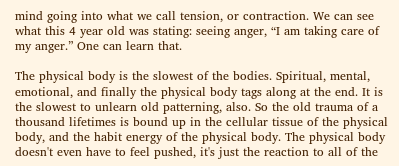mind going into what we call tension, or contraction. We can see what this 4 year old was stating: seeing anger, “I am taking care of my anger.” One can learn that.

The physical body is the slowest of the bodies. Spiritual, mental, emotional, and finally the physical body tags along at the end. It is the slowest to unlearn old patterning, also. So the old trauma of a thousand lifetimes is bound up in the cellular tissue of the physical body, and the habit energy of the physical body. The physical body doesn't even have to feel pushed, it's just the reaction to all of the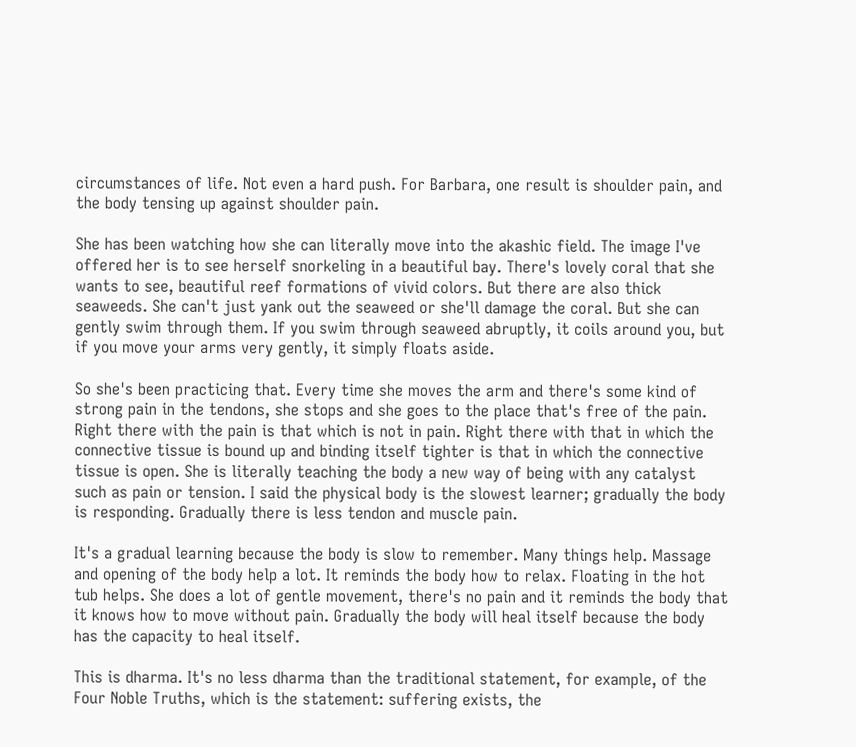circumstances of life. Not even a hard push. For Barbara, one result is shoulder pain, and the body tensing up against shoulder pain.

She has been watching how she can literally move into the akashic field. The image I've offered her is to see herself snorkeling in a beautiful bay. There's lovely coral that she wants to see, beautiful reef formations of vivid colors. But there are also thick seaweeds. She can't just yank out the seaweed or she'll damage the coral. But she can gently swim through them. If you swim through seaweed abruptly, it coils around you, but if you move your arms very gently, it simply floats aside.

So she's been practicing that. Every time she moves the arm and there's some kind of strong pain in the tendons, she stops and she goes to the place that's free of the pain. Right there with the pain is that which is not in pain. Right there with that in which the connective tissue is bound up and binding itself tighter is that in which the connective tissue is open. She is literally teaching the body a new way of being with any catalyst such as pain or tension. I said the physical body is the slowest learner; gradually the body is responding. Gradually there is less tendon and muscle pain.

It's a gradual learning because the body is slow to remember. Many things help. Massage and opening of the body help a lot. It reminds the body how to relax. Floating in the hot tub helps. She does a lot of gentle movement, there's no pain and it reminds the body that it knows how to move without pain. Gradually the body will heal itself because the body has the capacity to heal itself.

This is dharma. It's no less dharma than the traditional statement, for example, of the Four Noble Truths, which is the statement: suffering exists, the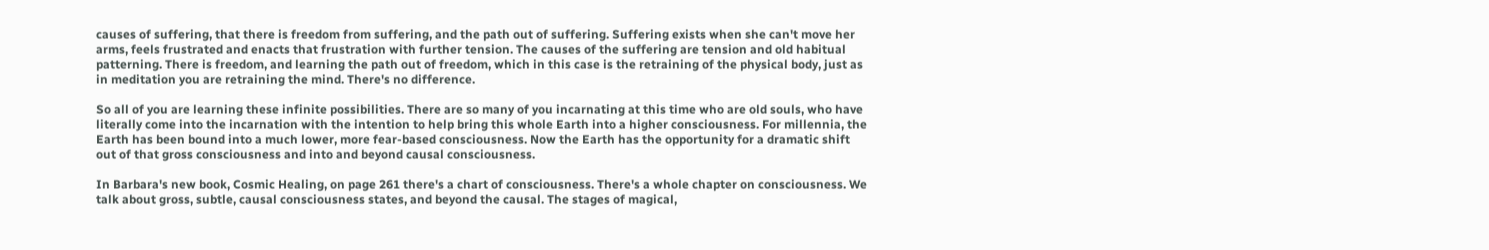causes of suffering, that there is freedom from suffering, and the path out of suffering. Suffering exists when she can't move her arms, feels frustrated and enacts that frustration with further tension. The causes of the suffering are tension and old habitual patterning. There is freedom, and learning the path out of freedom, which in this case is the retraining of the physical body, just as in meditation you are retraining the mind. There's no difference.

So all of you are learning these infinite possibilities. There are so many of you incarnating at this time who are old souls, who have literally come into the incarnation with the intention to help bring this whole Earth into a higher consciousness. For millennia, the Earth has been bound into a much lower, more fear-based consciousness. Now the Earth has the opportunity for a dramatic shift out of that gross consciousness and into and beyond causal consciousness.

In Barbara's new book, Cosmic Healing, on page 261 there's a chart of consciousness. There's a whole chapter on consciousness. We talk about gross, subtle, causal consciousness states, and beyond the causal. The stages of magical,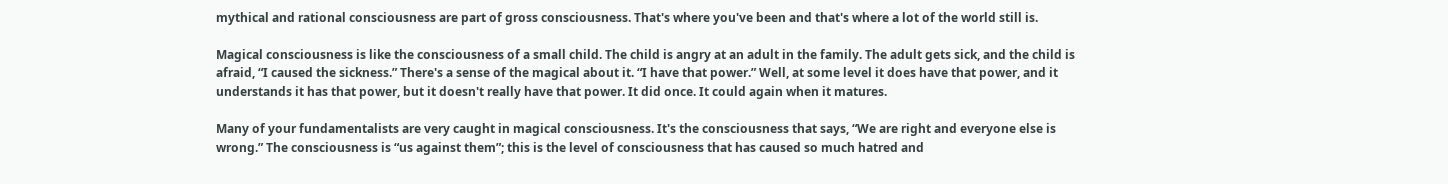mythical and rational consciousness are part of gross consciousness. That's where you've been and that's where a lot of the world still is.

Magical consciousness is like the consciousness of a small child. The child is angry at an adult in the family. The adult gets sick, and the child is afraid, “I caused the sickness.” There's a sense of the magical about it. “I have that power.” Well, at some level it does have that power, and it understands it has that power, but it doesn't really have that power. It did once. It could again when it matures.

Many of your fundamentalists are very caught in magical consciousness. It's the consciousness that says, “We are right and everyone else is wrong.” The consciousness is “us against them”; this is the level of consciousness that has caused so much hatred and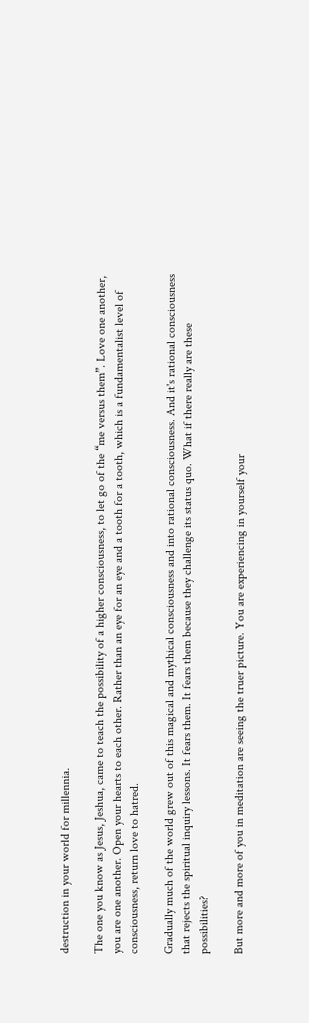destruction in your world for millennia.

The one you know as Jesus, Jeshua, came to teach the possibility of a higher consciousness, to let go of the “me versus them”. Love one another, you are one another. Open your hearts to each other. Rather than an eye for an eye and a tooth for a tooth, which is a fundamentalist level of consciousness, return love to hatred.

Gradually much of the world grew out of this magical and mythical consciousness and into rational consciousness. And it's rational consciousness that rejects the spiritual inquiry lessons. It fears them. It fears them because they challenge its status quo. What if there really are these possibilities?

But more and more of you in meditation are seeing the truer picture. You are experiencing in yourself your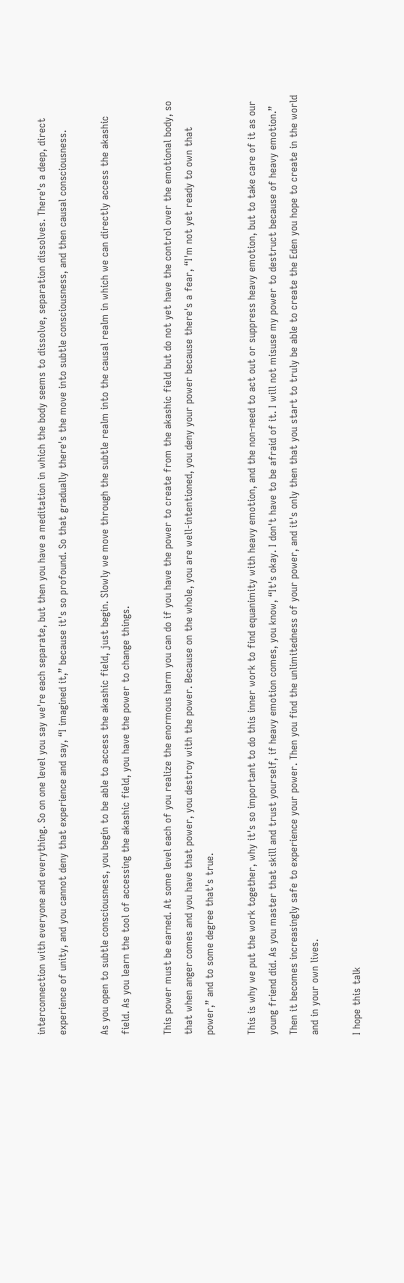interconnection with everyone and everything. So on one level you say we're each separate, but then you have a meditation in which the body seems to dissolve, separation dissolves. There's a deep, direct experience of unity, and you cannot deny that experience and say, “I imagined it,” because it's so profound. So that gradually there's the move into subtle consciousness, and then causal consciousness.

As you open to subtle consciousness, you begin to be able to access the akashic field, just begin. Slowly we move through the subtle realm into the causal realm in which we can directly access the akashic field. As you learn the tool of accessing the akashic field, you have the power to change things.

This power must be earned. At some level each of you realize the enormous harm you can do if you have the power to create from the akashic field but do not yet have the control over the emotional body, so that when anger comes and you have that power, you destroy with the power. Because on the whole, you are well-intentioned, you deny your power because there's a fear, “I'm not yet ready to own that power,” and to some degree that's true.

This is why we put the work together, why it's so important to do this inner work to find equanimity with heavy emotion, and the non-need to act out or suppress heavy emotion, but to take care of it as our young friend did. As you master that skill and trust yourself, if heavy emotion comes, you know, “It's okay. I don't have to be afraid of it. I will not misuse my power to destruct because of heavy emotion.” Then it becomes increasingly safe to experience your power. Then you find the unlimitedness of your power, and it's only then that you start to truly be able to create the Eden you hope to create in the world and in your own lives.

I hope this talk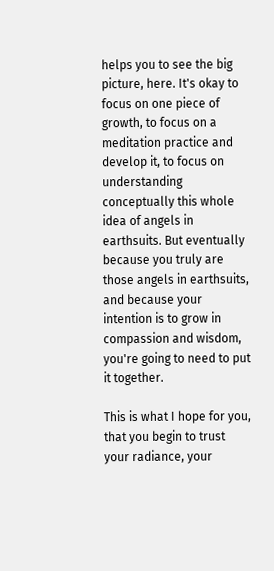helps you to see the big picture, here. It's okay to focus on one piece of growth, to focus on a meditation practice and develop it, to focus on understanding conceptually this whole idea of angels in earthsuits. But eventually because you truly are those angels in earthsuits, and because your intention is to grow in compassion and wisdom, you're going to need to put it together.

This is what I hope for you, that you begin to trust your radiance, your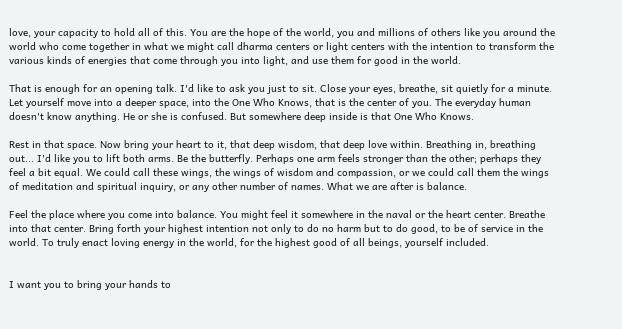love, your capacity to hold all of this. You are the hope of the world, you and millions of others like you around the world who come together in what we might call dharma centers or light centers with the intention to transform the various kinds of energies that come through you into light, and use them for good in the world.

That is enough for an opening talk. I'd like to ask you just to sit. Close your eyes, breathe, sit quietly for a minute. Let yourself move into a deeper space, into the One Who Knows, that is the center of you. The everyday human doesn't know anything. He or she is confused. But somewhere deep inside is that One Who Knows.

Rest in that space. Now bring your heart to it, that deep wisdom, that deep love within. Breathing in, breathing out... I'd like you to lift both arms. Be the butterfly. Perhaps one arm feels stronger than the other; perhaps they feel a bit equal. We could call these wings, the wings of wisdom and compassion, or we could call them the wings of meditation and spiritual inquiry, or any other number of names. What we are after is balance.

Feel the place where you come into balance. You might feel it somewhere in the naval or the heart center. Breathe into that center. Bring forth your highest intention not only to do no harm but to do good, to be of service in the world. To truly enact loving energy in the world, for the highest good of all beings, yourself included.


I want you to bring your hands to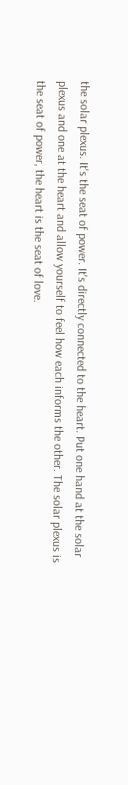the solar plexus. It's the seat of power. It's directly connected to the heart. Put one hand at the solar plexus and one at the heart and allow yourself to feel how each informs the other. The solar plexus is the seat of power, the heart is the seat of love.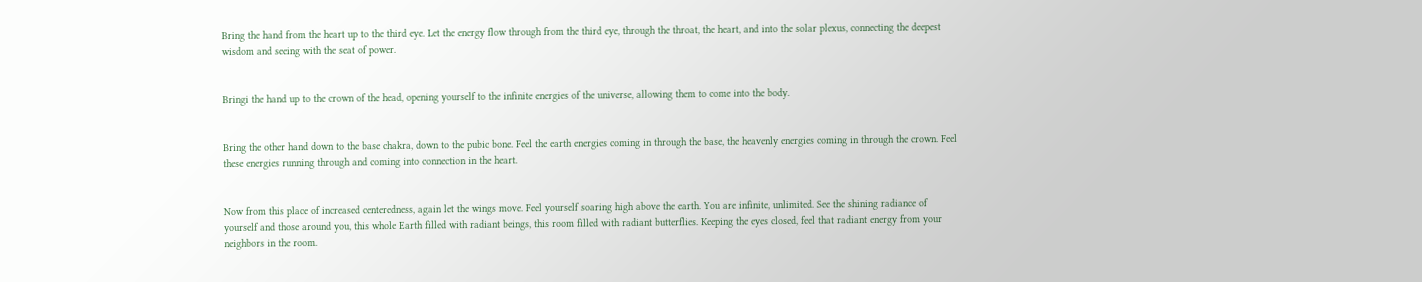Bring the hand from the heart up to the third eye. Let the energy flow through from the third eye, through the throat, the heart, and into the solar plexus, connecting the deepest wisdom and seeing with the seat of power.


Bringi the hand up to the crown of the head, opening yourself to the infinite energies of the universe, allowing them to come into the body.


Bring the other hand down to the base chakra, down to the pubic bone. Feel the earth energies coming in through the base, the heavenly energies coming in through the crown. Feel these energies running through and coming into connection in the heart.


Now from this place of increased centeredness, again let the wings move. Feel yourself soaring high above the earth. You are infinite, unlimited. See the shining radiance of yourself and those around you, this whole Earth filled with radiant beings, this room filled with radiant butterflies. Keeping the eyes closed, feel that radiant energy from your neighbors in the room.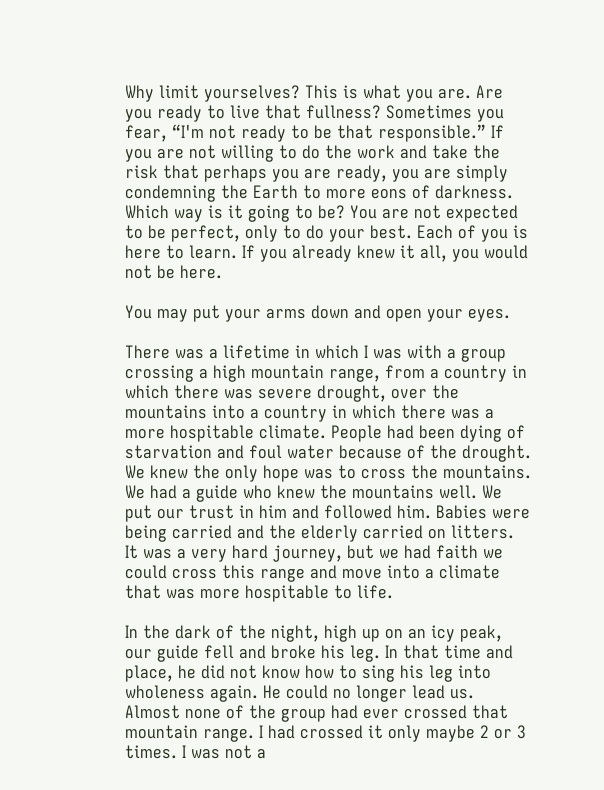Why limit yourselves? This is what you are. Are you ready to live that fullness? Sometimes you fear, “I'm not ready to be that responsible.” If you are not willing to do the work and take the risk that perhaps you are ready, you are simply condemning the Earth to more eons of darkness. Which way is it going to be? You are not expected to be perfect, only to do your best. Each of you is here to learn. If you already knew it all, you would not be here.

You may put your arms down and open your eyes.

There was a lifetime in which I was with a group crossing a high mountain range, from a country in which there was severe drought, over the mountains into a country in which there was a more hospitable climate. People had been dying of starvation and foul water because of the drought. We knew the only hope was to cross the mountains. We had a guide who knew the mountains well. We put our trust in him and followed him. Babies were being carried and the elderly carried on litters. It was a very hard journey, but we had faith we could cross this range and move into a climate that was more hospitable to life.

In the dark of the night, high up on an icy peak, our guide fell and broke his leg. In that time and place, he did not know how to sing his leg into wholeness again. He could no longer lead us. Almost none of the group had ever crossed that mountain range. I had crossed it only maybe 2 or 3 times. I was not a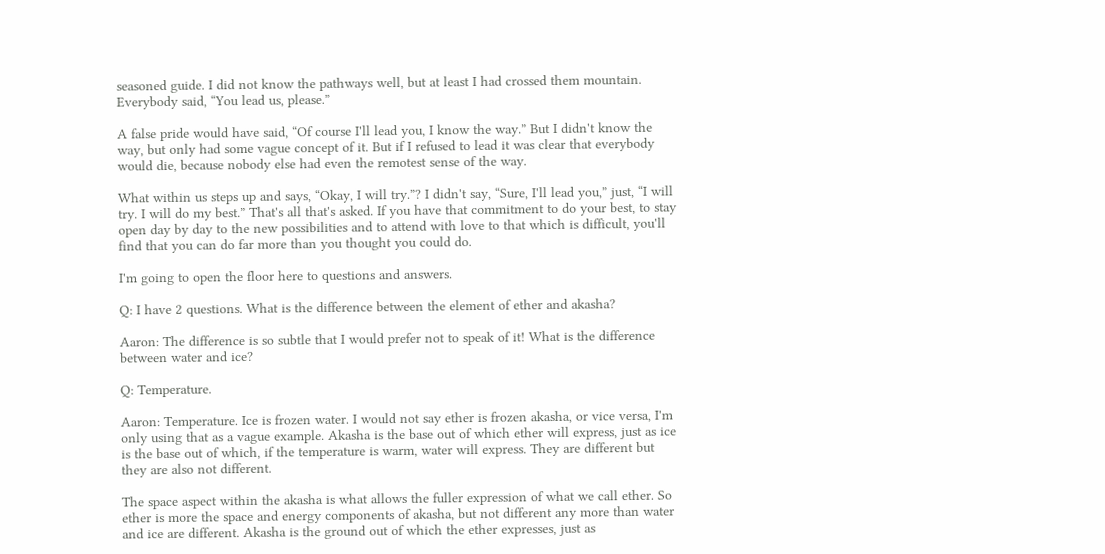seasoned guide. I did not know the pathways well, but at least I had crossed them mountain. Everybody said, “You lead us, please.”

A false pride would have said, “Of course I'll lead you, I know the way.” But I didn't know the way, but only had some vague concept of it. But if I refused to lead it was clear that everybody would die, because nobody else had even the remotest sense of the way.

What within us steps up and says, “Okay, I will try.”? I didn't say, “Sure, I'll lead you,” just, “I will try. I will do my best.” That's all that's asked. If you have that commitment to do your best, to stay open day by day to the new possibilities and to attend with love to that which is difficult, you'll find that you can do far more than you thought you could do.

I'm going to open the floor here to questions and answers.

Q: I have 2 questions. What is the difference between the element of ether and akasha?

Aaron: The difference is so subtle that I would prefer not to speak of it! What is the difference between water and ice?

Q: Temperature.

Aaron: Temperature. Ice is frozen water. I would not say ether is frozen akasha, or vice versa, I'm only using that as a vague example. Akasha is the base out of which ether will express, just as ice is the base out of which, if the temperature is warm, water will express. They are different but they are also not different.

The space aspect within the akasha is what allows the fuller expression of what we call ether. So ether is more the space and energy components of akasha, but not different any more than water and ice are different. Akasha is the ground out of which the ether expresses, just as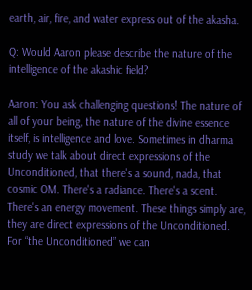earth, air, fire, and water express out of the akasha.

Q: Would Aaron please describe the nature of the intelligence of the akashic field?

Aaron: You ask challenging questions! The nature of all of your being, the nature of the divine essence itself, is intelligence and love. Sometimes in dharma study we talk about direct expressions of the Unconditioned, that there's a sound, nada, that cosmic OM. There's a radiance. There's a scent. There's an energy movement. These things simply are, they are direct expressions of the Unconditioned. For “the Unconditioned” we can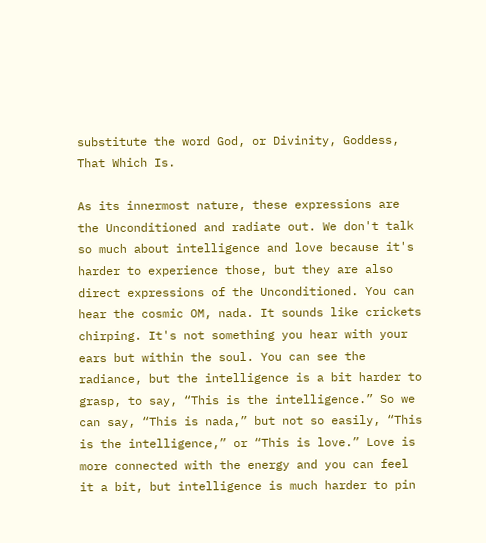substitute the word God, or Divinity, Goddess, That Which Is.

As its innermost nature, these expressions are the Unconditioned and radiate out. We don't talk so much about intelligence and love because it's harder to experience those, but they are also direct expressions of the Unconditioned. You can hear the cosmic OM, nada. It sounds like crickets chirping. It's not something you hear with your ears but within the soul. You can see the radiance, but the intelligence is a bit harder to grasp, to say, “This is the intelligence.” So we can say, “This is nada,” but not so easily, “This is the intelligence,” or “This is love.” Love is more connected with the energy and you can feel it a bit, but intelligence is much harder to pin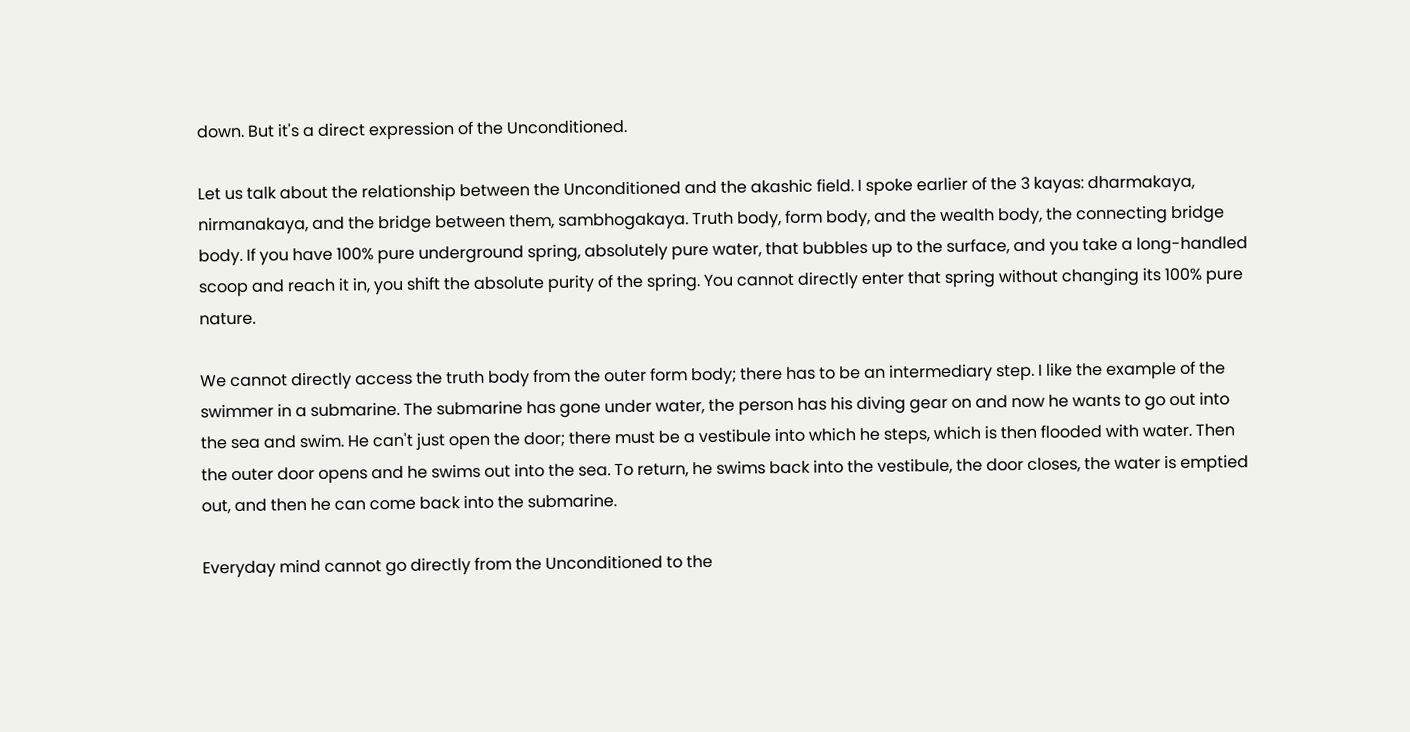down. But it's a direct expression of the Unconditioned.

Let us talk about the relationship between the Unconditioned and the akashic field. I spoke earlier of the 3 kayas: dharmakaya, nirmanakaya, and the bridge between them, sambhogakaya. Truth body, form body, and the wealth body, the connecting bridge body. If you have 100% pure underground spring, absolutely pure water, that bubbles up to the surface, and you take a long-handled scoop and reach it in, you shift the absolute purity of the spring. You cannot directly enter that spring without changing its 100% pure nature.

We cannot directly access the truth body from the outer form body; there has to be an intermediary step. I like the example of the swimmer in a submarine. The submarine has gone under water, the person has his diving gear on and now he wants to go out into the sea and swim. He can't just open the door; there must be a vestibule into which he steps, which is then flooded with water. Then the outer door opens and he swims out into the sea. To return, he swims back into the vestibule, the door closes, the water is emptied out, and then he can come back into the submarine.

Everyday mind cannot go directly from the Unconditioned to the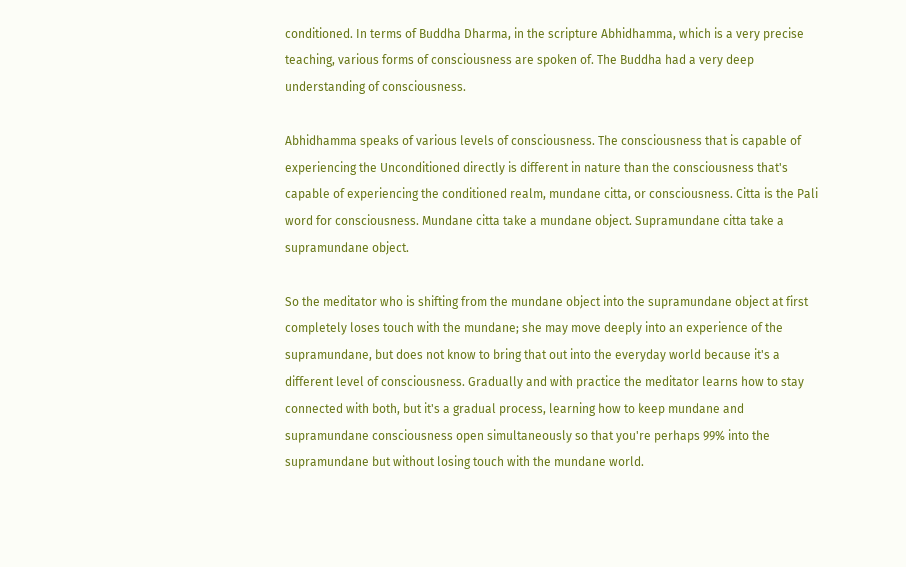conditioned. In terms of Buddha Dharma, in the scripture Abhidhamma, which is a very precise teaching, various forms of consciousness are spoken of. The Buddha had a very deep understanding of consciousness.

Abhidhamma speaks of various levels of consciousness. The consciousness that is capable of experiencing the Unconditioned directly is different in nature than the consciousness that's capable of experiencing the conditioned realm, mundane citta, or consciousness. Citta is the Pali word for consciousness. Mundane citta take a mundane object. Supramundane citta take a supramundane object.

So the meditator who is shifting from the mundane object into the supramundane object at first completely loses touch with the mundane; she may move deeply into an experience of the supramundane, but does not know to bring that out into the everyday world because it's a different level of consciousness. Gradually and with practice the meditator learns how to stay connected with both, but it's a gradual process, learning how to keep mundane and supramundane consciousness open simultaneously so that you're perhaps 99% into the supramundane but without losing touch with the mundane world.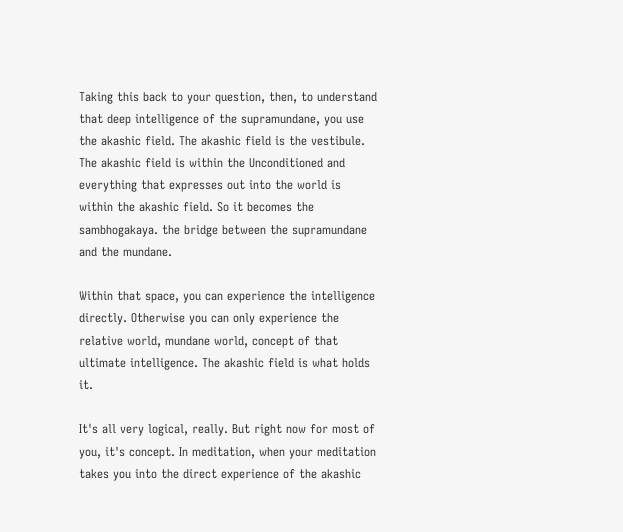Taking this back to your question, then, to understand that deep intelligence of the supramundane, you use the akashic field. The akashic field is the vestibule. The akashic field is within the Unconditioned and everything that expresses out into the world is within the akashic field. So it becomes the sambhogakaya. the bridge between the supramundane and the mundane.

Within that space, you can experience the intelligence directly. Otherwise you can only experience the relative world, mundane world, concept of that ultimate intelligence. The akashic field is what holds it.

It's all very logical, really. But right now for most of you, it's concept. In meditation, when your meditation takes you into the direct experience of the akashic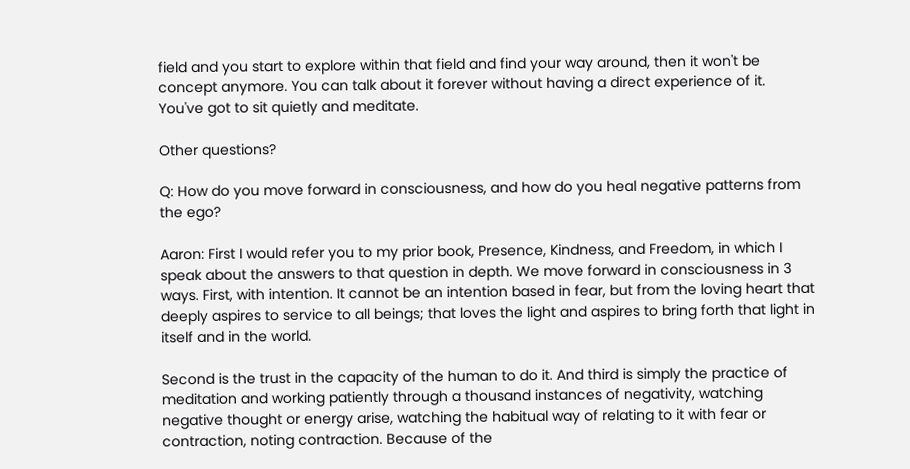field and you start to explore within that field and find your way around, then it won't be concept anymore. You can talk about it forever without having a direct experience of it. You've got to sit quietly and meditate.

Other questions?

Q: How do you move forward in consciousness, and how do you heal negative patterns from the ego?

Aaron: First I would refer you to my prior book, Presence, Kindness, and Freedom, in which I speak about the answers to that question in depth. We move forward in consciousness in 3 ways. First, with intention. It cannot be an intention based in fear, but from the loving heart that deeply aspires to service to all beings; that loves the light and aspires to bring forth that light in itself and in the world.

Second is the trust in the capacity of the human to do it. And third is simply the practice of meditation and working patiently through a thousand instances of negativity, watching negative thought or energy arise, watching the habitual way of relating to it with fear or contraction, noting contraction. Because of the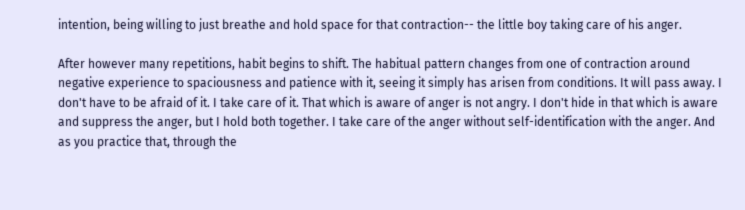intention, being willing to just breathe and hold space for that contraction-- the little boy taking care of his anger.

After however many repetitions, habit begins to shift. The habitual pattern changes from one of contraction around negative experience to spaciousness and patience with it, seeing it simply has arisen from conditions. It will pass away. I don't have to be afraid of it. I take care of it. That which is aware of anger is not angry. I don't hide in that which is aware and suppress the anger, but I hold both together. I take care of the anger without self-identification with the anger. And as you practice that, through the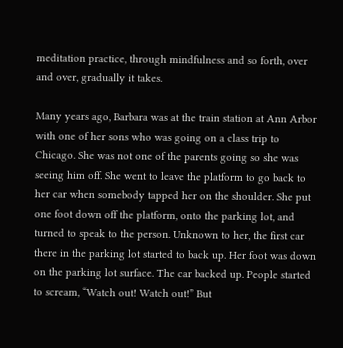meditation practice, through mindfulness and so forth, over and over, gradually it takes.

Many years ago, Barbara was at the train station at Ann Arbor with one of her sons who was going on a class trip to Chicago. She was not one of the parents going so she was seeing him off. She went to leave the platform to go back to her car when somebody tapped her on the shoulder. She put one foot down off the platform, onto the parking lot, and turned to speak to the person. Unknown to her, the first car there in the parking lot started to back up. Her foot was down on the parking lot surface. The car backed up. People started to scream, “Watch out! Watch out!” But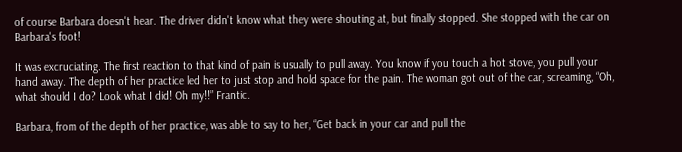of course Barbara doesn't hear. The driver didn't know what they were shouting at, but finally stopped. She stopped with the car on Barbara's foot!

It was excruciating. The first reaction to that kind of pain is usually to pull away. You know if you touch a hot stove, you pull your hand away. The depth of her practice led her to just stop and hold space for the pain. The woman got out of the car, screaming, “Oh, what should I do? Look what I did! Oh my!!” Frantic.

Barbara, from of the depth of her practice, was able to say to her, “Get back in your car and pull the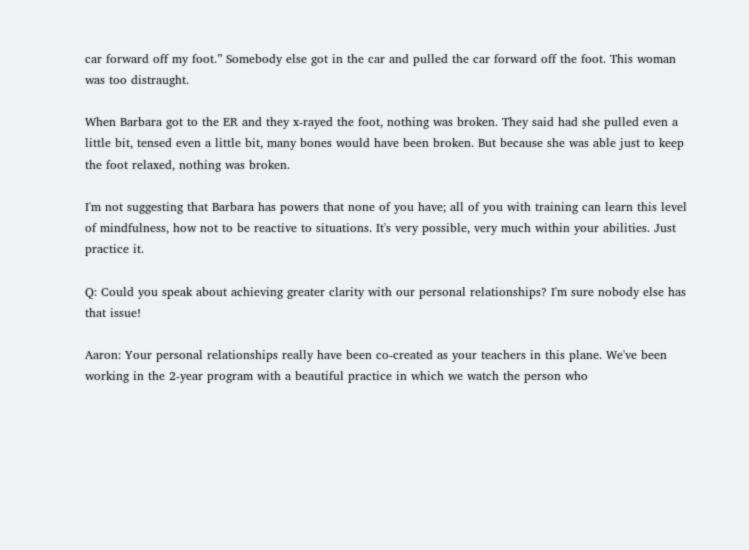car forward off my foot.” Somebody else got in the car and pulled the car forward off the foot. This woman was too distraught.

When Barbara got to the ER and they x-rayed the foot, nothing was broken. They said had she pulled even a little bit, tensed even a little bit, many bones would have been broken. But because she was able just to keep the foot relaxed, nothing was broken.

I'm not suggesting that Barbara has powers that none of you have; all of you with training can learn this level of mindfulness, how not to be reactive to situations. It's very possible, very much within your abilities. Just practice it.

Q: Could you speak about achieving greater clarity with our personal relationships? I'm sure nobody else has that issue!

Aaron: Your personal relationships really have been co-created as your teachers in this plane. We've been working in the 2-year program with a beautiful practice in which we watch the person who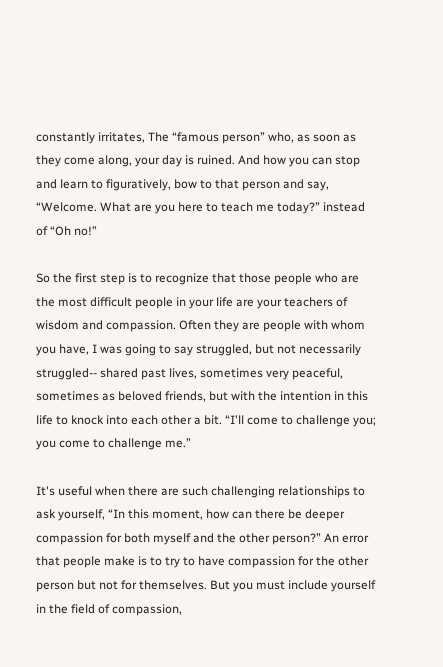constantly irritates, The “famous person” who, as soon as they come along, your day is ruined. And how you can stop and learn to figuratively, bow to that person and say, “Welcome. What are you here to teach me today?” instead of “Oh no!”

So the first step is to recognize that those people who are the most difficult people in your life are your teachers of wisdom and compassion. Often they are people with whom you have, I was going to say struggled, but not necessarily struggled-- shared past lives, sometimes very peaceful, sometimes as beloved friends, but with the intention in this life to knock into each other a bit. “I'll come to challenge you; you come to challenge me.”

It's useful when there are such challenging relationships to ask yourself, “In this moment, how can there be deeper compassion for both myself and the other person?” An error that people make is to try to have compassion for the other person but not for themselves. But you must include yourself in the field of compassion,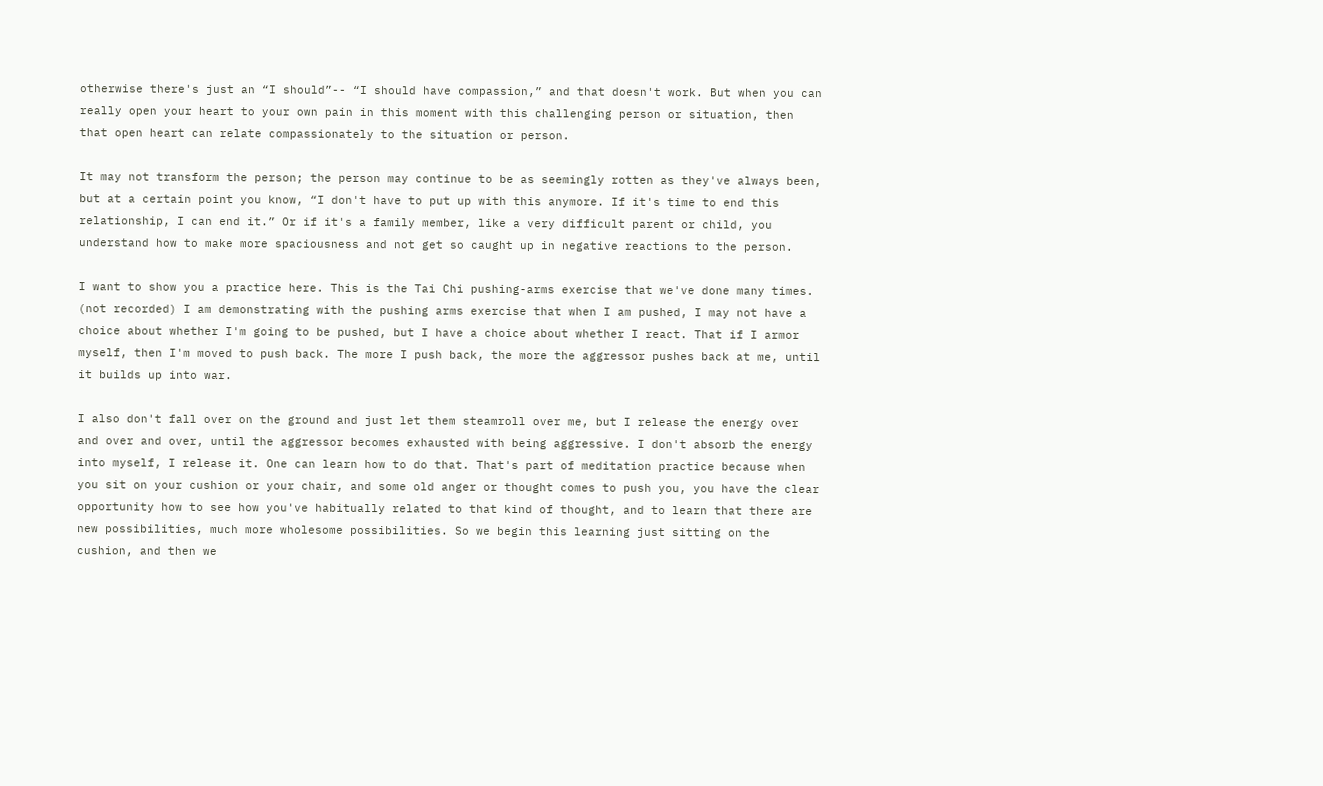otherwise there's just an “I should”-- “I should have compassion,” and that doesn't work. But when you can really open your heart to your own pain in this moment with this challenging person or situation, then that open heart can relate compassionately to the situation or person.

It may not transform the person; the person may continue to be as seemingly rotten as they've always been, but at a certain point you know, “I don't have to put up with this anymore. If it's time to end this relationship, I can end it.” Or if it's a family member, like a very difficult parent or child, you understand how to make more spaciousness and not get so caught up in negative reactions to the person.

I want to show you a practice here. This is the Tai Chi pushing-arms exercise that we've done many times. (not recorded) I am demonstrating with the pushing arms exercise that when I am pushed, I may not have a choice about whether I'm going to be pushed, but I have a choice about whether I react. That if I armor myself, then I'm moved to push back. The more I push back, the more the aggressor pushes back at me, until it builds up into war.

I also don't fall over on the ground and just let them steamroll over me, but I release the energy over and over and over, until the aggressor becomes exhausted with being aggressive. I don't absorb the energy into myself, I release it. One can learn how to do that. That's part of meditation practice because when you sit on your cushion or your chair, and some old anger or thought comes to push you, you have the clear opportunity how to see how you've habitually related to that kind of thought, and to learn that there are new possibilities, much more wholesome possibilities. So we begin this learning just sitting on the cushion, and then we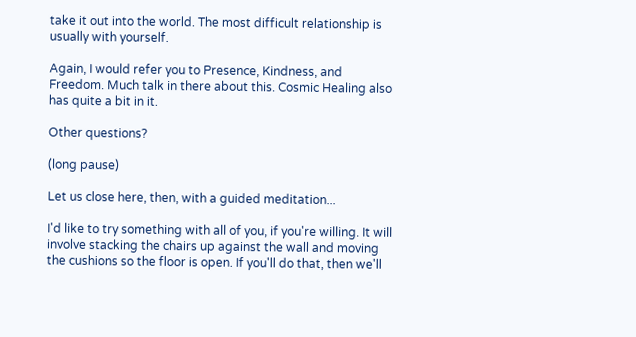take it out into the world. The most difficult relationship is usually with yourself.

Again, I would refer you to Presence, Kindness, and Freedom. Much talk in there about this. Cosmic Healing also has quite a bit in it.

Other questions?

(long pause)

Let us close here, then, with a guided meditation...

I'd like to try something with all of you, if you're willing. It will involve stacking the chairs up against the wall and moving the cushions so the floor is open. If you'll do that, then we'll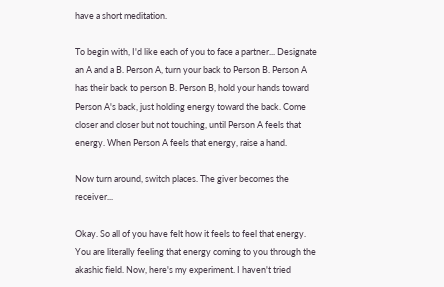have a short meditation.

To begin with, I'd like each of you to face a partner... Designate an A and a B. Person A, turn your back to Person B. Person A has their back to person B. Person B, hold your hands toward Person A's back, just holding energy toward the back. Come closer and closer but not touching, until Person A feels that energy. When Person A feels that energy, raise a hand.

Now turn around, switch places. The giver becomes the receiver...

Okay. So all of you have felt how it feels to feel that energy. You are literally feeling that energy coming to you through the akashic field. Now, here's my experiment. I haven't tried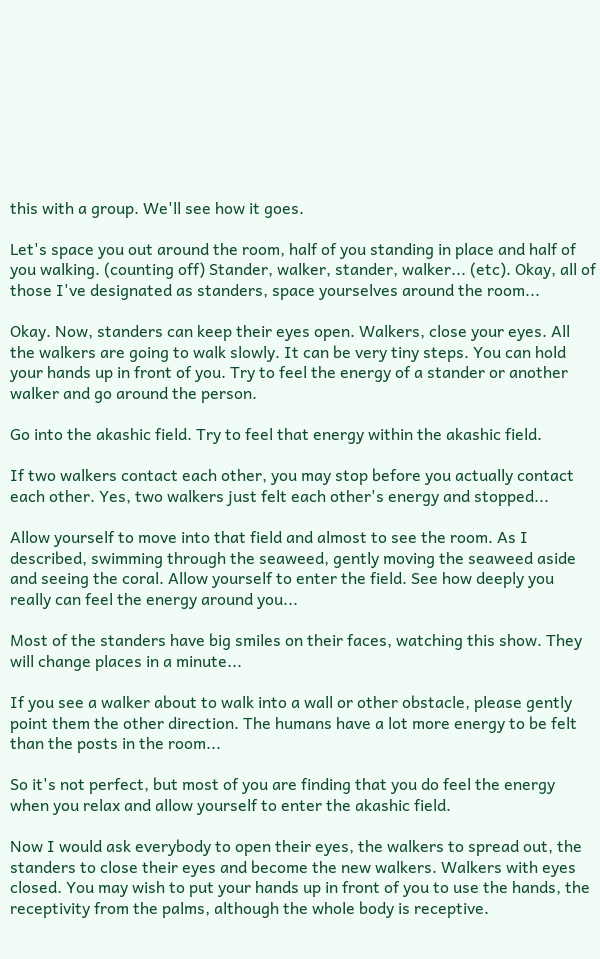this with a group. We'll see how it goes.

Let's space you out around the room, half of you standing in place and half of you walking. (counting off) Stander, walker, stander, walker... (etc). Okay, all of those I've designated as standers, space yourselves around the room...

Okay. Now, standers can keep their eyes open. Walkers, close your eyes. All the walkers are going to walk slowly. It can be very tiny steps. You can hold your hands up in front of you. Try to feel the energy of a stander or another walker and go around the person.

Go into the akashic field. Try to feel that energy within the akashic field.

If two walkers contact each other, you may stop before you actually contact each other. Yes, two walkers just felt each other's energy and stopped...

Allow yourself to move into that field and almost to see the room. As I described, swimming through the seaweed, gently moving the seaweed aside and seeing the coral. Allow yourself to enter the field. See how deeply you really can feel the energy around you...

Most of the standers have big smiles on their faces, watching this show. They will change places in a minute...

If you see a walker about to walk into a wall or other obstacle, please gently point them the other direction. The humans have a lot more energy to be felt than the posts in the room...

So it's not perfect, but most of you are finding that you do feel the energy when you relax and allow yourself to enter the akashic field.

Now I would ask everybody to open their eyes, the walkers to spread out, the standers to close their eyes and become the new walkers. Walkers with eyes closed. You may wish to put your hands up in front of you to use the hands, the receptivity from the palms, although the whole body is receptive.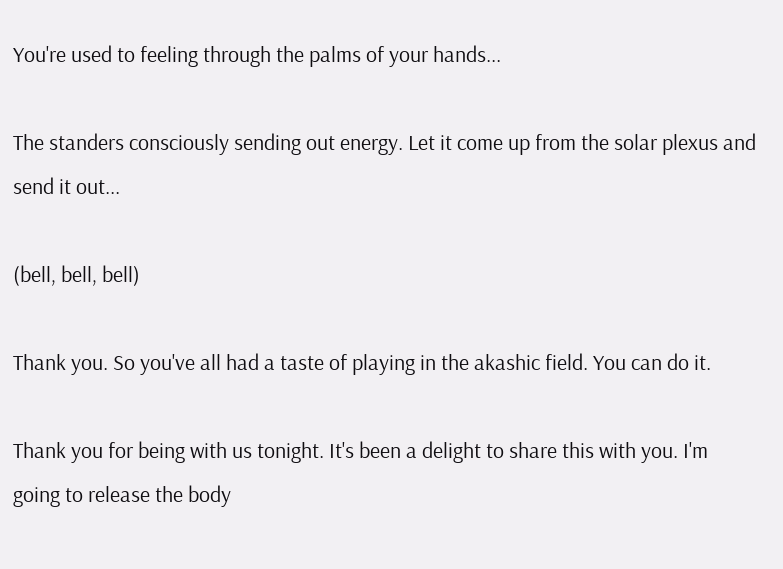You're used to feeling through the palms of your hands...

The standers consciously sending out energy. Let it come up from the solar plexus and send it out...

(bell, bell, bell)

Thank you. So you've all had a taste of playing in the akashic field. You can do it.

Thank you for being with us tonight. It's been a delight to share this with you. I'm going to release the body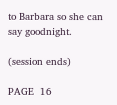to Barbara so she can say goodnight.

(session ends)

PAGE  16